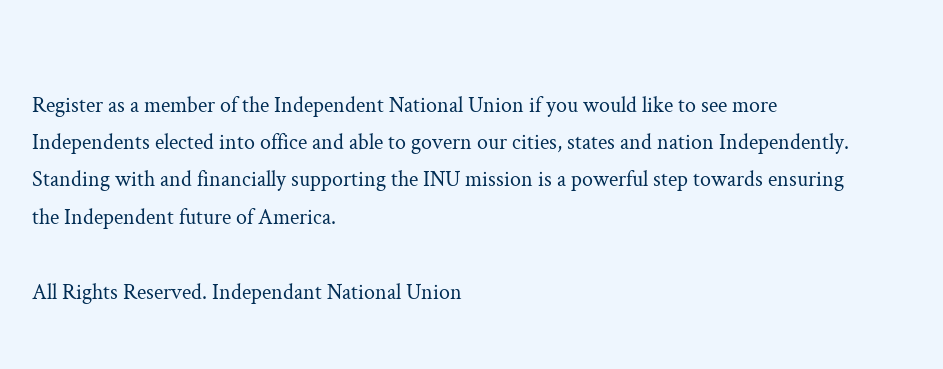Register as a member of the Independent National Union if you would like to see more Independents elected into office and able to govern our cities, states and nation Independently.
Standing with and financially supporting the INU mission is a powerful step towards ensuring the Independent future of America.

All Rights Reserved. Independant National Union